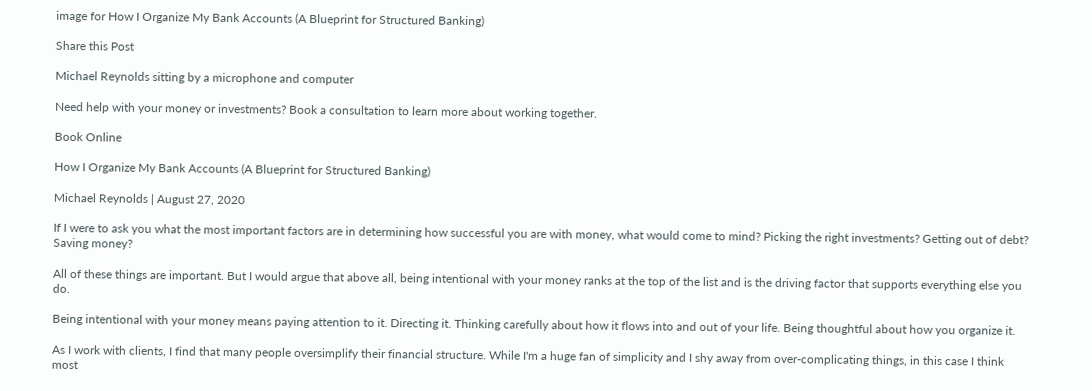image for How I Organize My Bank Accounts (A Blueprint for Structured Banking)

Share this Post

Michael Reynolds sitting by a microphone and computer

Need help with your money or investments? Book a consultation to learn more about working together.

Book Online

How I Organize My Bank Accounts (A Blueprint for Structured Banking)

Michael Reynolds | August 27, 2020

If I were to ask you what the most important factors are in determining how successful you are with money, what would come to mind? Picking the right investments? Getting out of debt? Saving money?

All of these things are important. But I would argue that above all, being intentional with your money ranks at the top of the list and is the driving factor that supports everything else you do.

Being intentional with your money means paying attention to it. Directing it. Thinking carefully about how it flows into and out of your life. Being thoughtful about how you organize it.

As I work with clients, I find that many people oversimplify their financial structure. While I'm a huge fan of simplicity and I shy away from over-complicating things, in this case I think most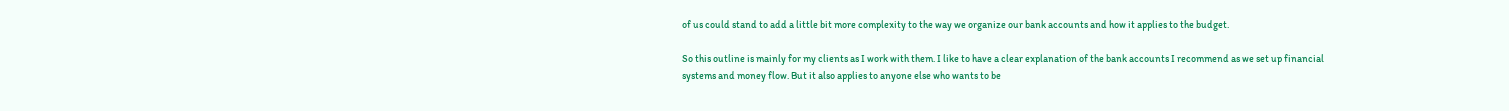of us could stand to add a little bit more complexity to the way we organize our bank accounts and how it applies to the budget.

So this outline is mainly for my clients as I work with them. I like to have a clear explanation of the bank accounts I recommend as we set up financial systems and money flow. But it also applies to anyone else who wants to be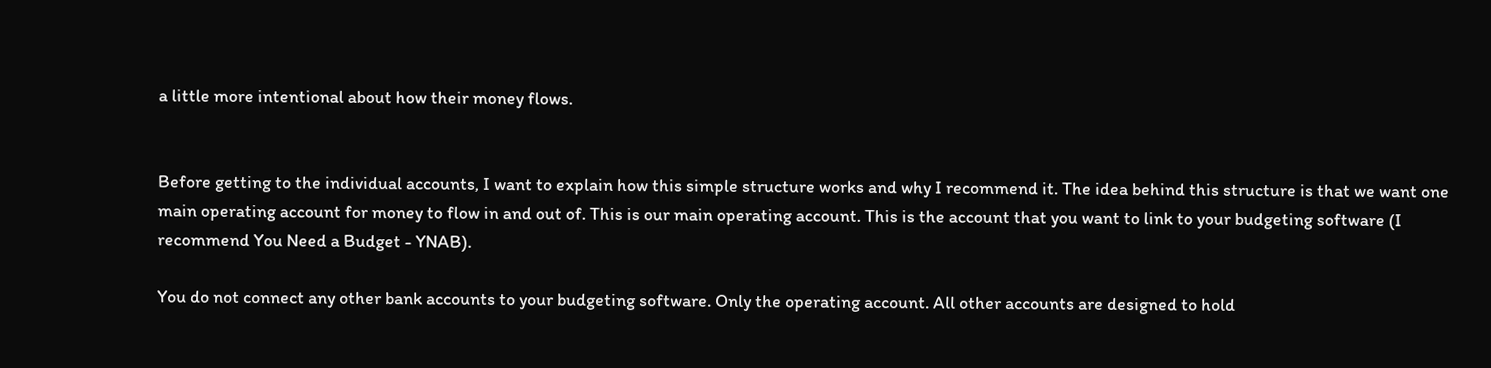a little more intentional about how their money flows.


Before getting to the individual accounts, I want to explain how this simple structure works and why I recommend it. The idea behind this structure is that we want one main operating account for money to flow in and out of. This is our main operating account. This is the account that you want to link to your budgeting software (I recommend You Need a Budget - YNAB).

You do not connect any other bank accounts to your budgeting software. Only the operating account. All other accounts are designed to hold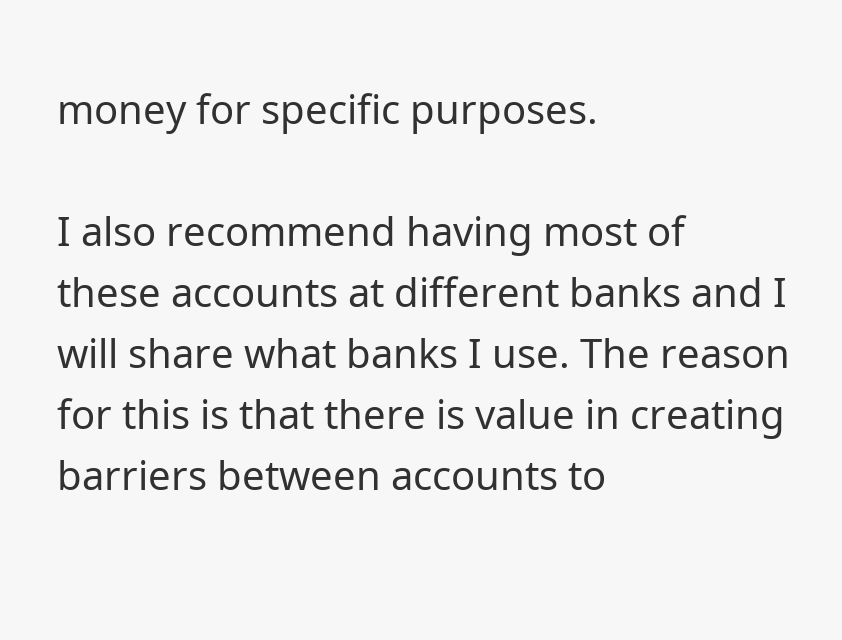money for specific purposes.

I also recommend having most of these accounts at different banks and I will share what banks I use. The reason for this is that there is value in creating barriers between accounts to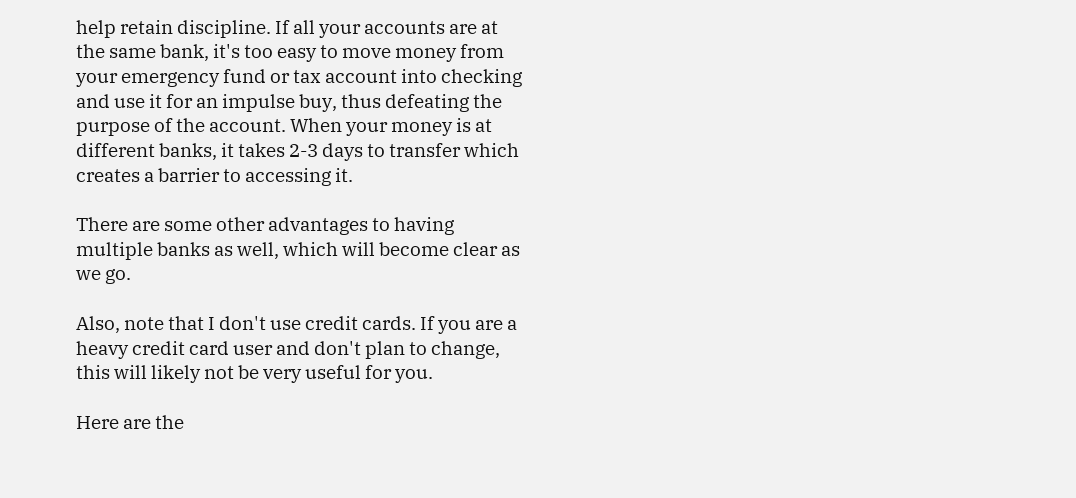help retain discipline. If all your accounts are at the same bank, it's too easy to move money from your emergency fund or tax account into checking and use it for an impulse buy, thus defeating the purpose of the account. When your money is at different banks, it takes 2-3 days to transfer which creates a barrier to accessing it.

There are some other advantages to having multiple banks as well, which will become clear as we go.

Also, note that I don't use credit cards. If you are a heavy credit card user and don't plan to change, this will likely not be very useful for you.

Here are the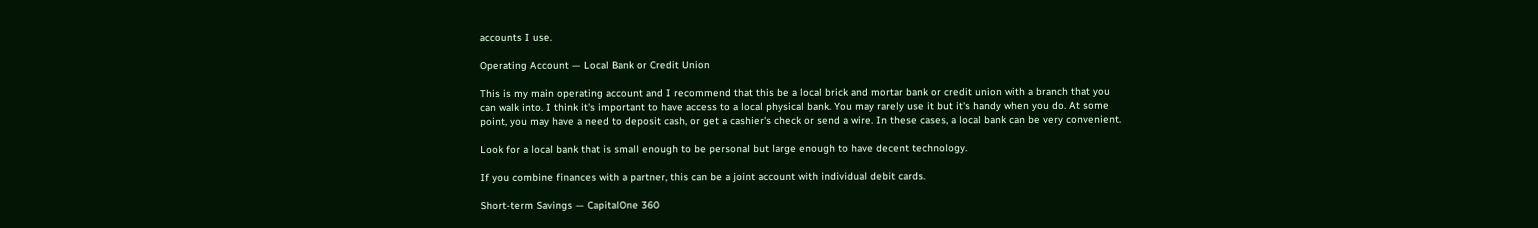accounts I use.

Operating Account — Local Bank or Credit Union

This is my main operating account and I recommend that this be a local brick and mortar bank or credit union with a branch that you can walk into. I think it's important to have access to a local physical bank. You may rarely use it but it's handy when you do. At some point, you may have a need to deposit cash, or get a cashier's check or send a wire. In these cases, a local bank can be very convenient.

Look for a local bank that is small enough to be personal but large enough to have decent technology.

If you combine finances with a partner, this can be a joint account with individual debit cards.

Short-term Savings — CapitalOne 360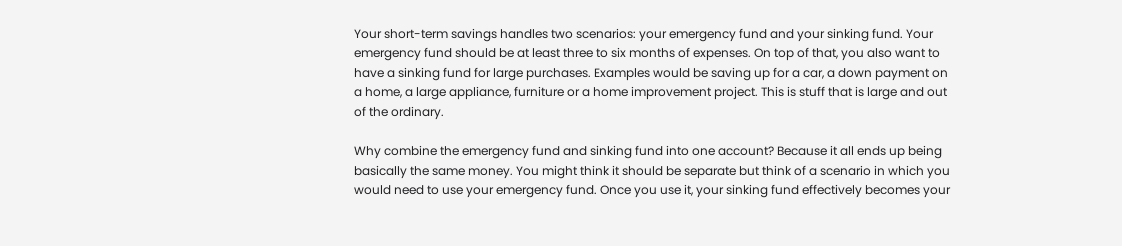Your short-term savings handles two scenarios: your emergency fund and your sinking fund. Your emergency fund should be at least three to six months of expenses. On top of that, you also want to have a sinking fund for large purchases. Examples would be saving up for a car, a down payment on a home, a large appliance, furniture or a home improvement project. This is stuff that is large and out of the ordinary.

Why combine the emergency fund and sinking fund into one account? Because it all ends up being basically the same money. You might think it should be separate but think of a scenario in which you would need to use your emergency fund. Once you use it, your sinking fund effectively becomes your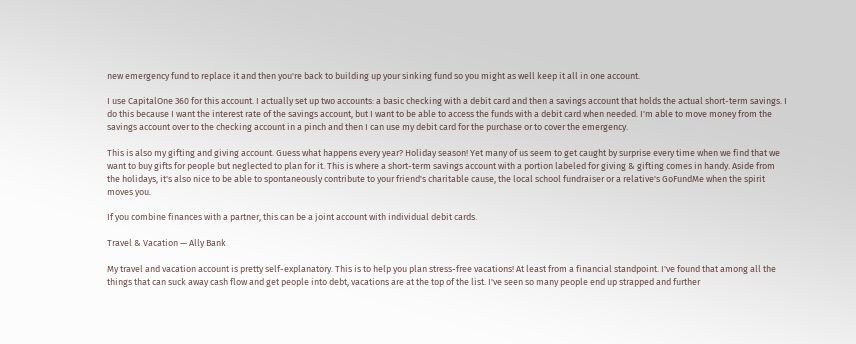new emergency fund to replace it and then you're back to building up your sinking fund so you might as well keep it all in one account.

I use CapitalOne 360 for this account. I actually set up two accounts: a basic checking with a debit card and then a savings account that holds the actual short-term savings. I do this because I want the interest rate of the savings account, but I want to be able to access the funds with a debit card when needed. I'm able to move money from the savings account over to the checking account in a pinch and then I can use my debit card for the purchase or to cover the emergency.

This is also my gifting and giving account. Guess what happens every year? Holiday season! Yet many of us seem to get caught by surprise every time when we find that we want to buy gifts for people but neglected to plan for it. This is where a short-term savings account with a portion labeled for giving & gifting comes in handy. Aside from the holidays, it's also nice to be able to spontaneously contribute to your friend's charitable cause, the local school fundraiser or a relative's GoFundMe when the spirit moves you.

If you combine finances with a partner, this can be a joint account with individual debit cards.

Travel & Vacation — Ally Bank

My travel and vacation account is pretty self-explanatory. This is to help you plan stress-free vacations! At least from a financial standpoint. I've found that among all the things that can suck away cash flow and get people into debt, vacations are at the top of the list. I've seen so many people end up strapped and further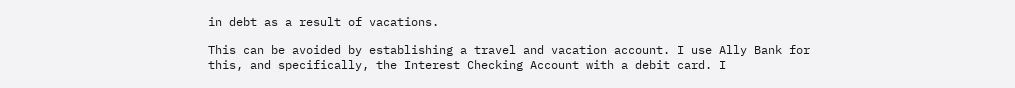in debt as a result of vacations.

This can be avoided by establishing a travel and vacation account. I use Ally Bank for this, and specifically, the Interest Checking Account with a debit card. I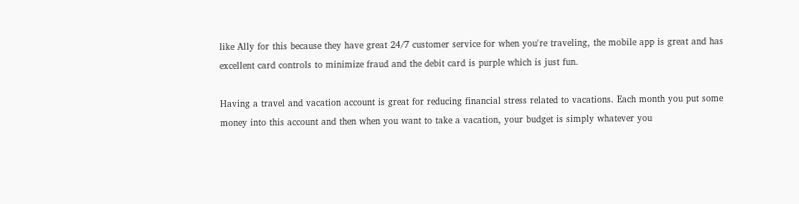like Ally for this because they have great 24/7 customer service for when you're traveling, the mobile app is great and has excellent card controls to minimize fraud and the debit card is purple which is just fun.

Having a travel and vacation account is great for reducing financial stress related to vacations. Each month you put some money into this account and then when you want to take a vacation, your budget is simply whatever you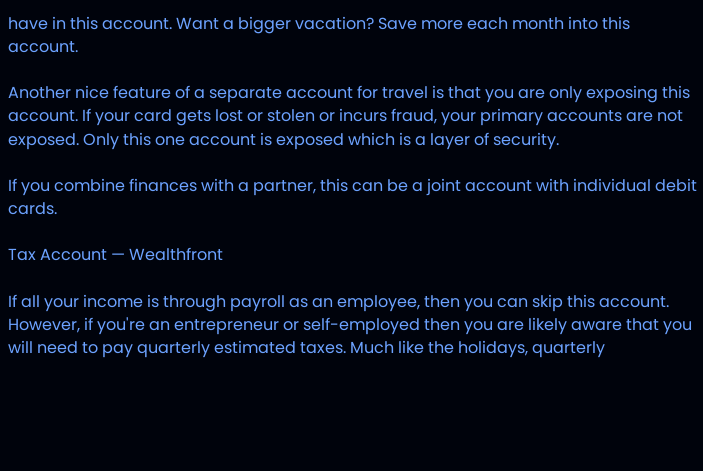have in this account. Want a bigger vacation? Save more each month into this account.

Another nice feature of a separate account for travel is that you are only exposing this account. If your card gets lost or stolen or incurs fraud, your primary accounts are not exposed. Only this one account is exposed which is a layer of security.

If you combine finances with a partner, this can be a joint account with individual debit cards.

Tax Account — Wealthfront

If all your income is through payroll as an employee, then you can skip this account. However, if you're an entrepreneur or self-employed then you are likely aware that you will need to pay quarterly estimated taxes. Much like the holidays, quarterly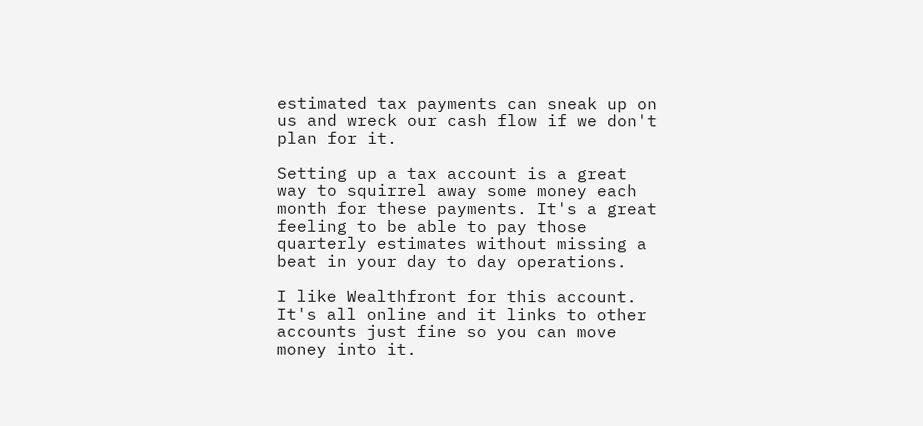estimated tax payments can sneak up on us and wreck our cash flow if we don't plan for it.

Setting up a tax account is a great way to squirrel away some money each month for these payments. It's a great feeling to be able to pay those quarterly estimates without missing a beat in your day to day operations.

I like Wealthfront for this account. It's all online and it links to other accounts just fine so you can move money into it.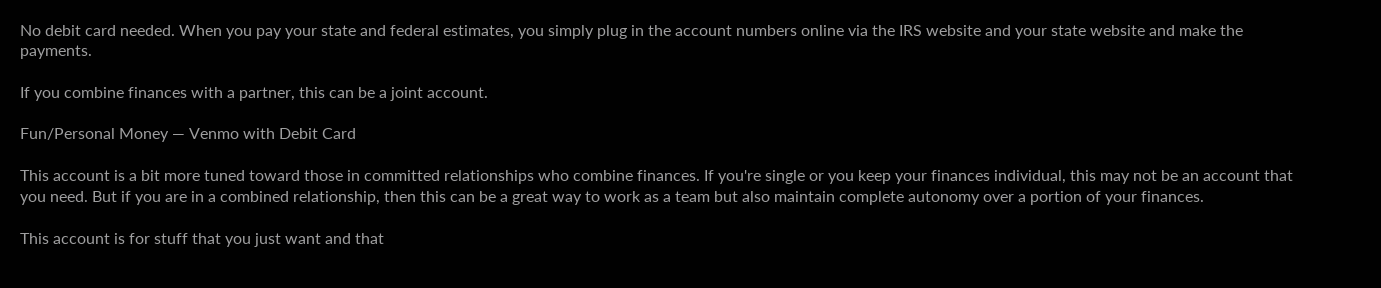No debit card needed. When you pay your state and federal estimates, you simply plug in the account numbers online via the IRS website and your state website and make the payments.

If you combine finances with a partner, this can be a joint account.

Fun/Personal Money — Venmo with Debit Card

This account is a bit more tuned toward those in committed relationships who combine finances. If you're single or you keep your finances individual, this may not be an account that you need. But if you are in a combined relationship, then this can be a great way to work as a team but also maintain complete autonomy over a portion of your finances.

This account is for stuff that you just want and that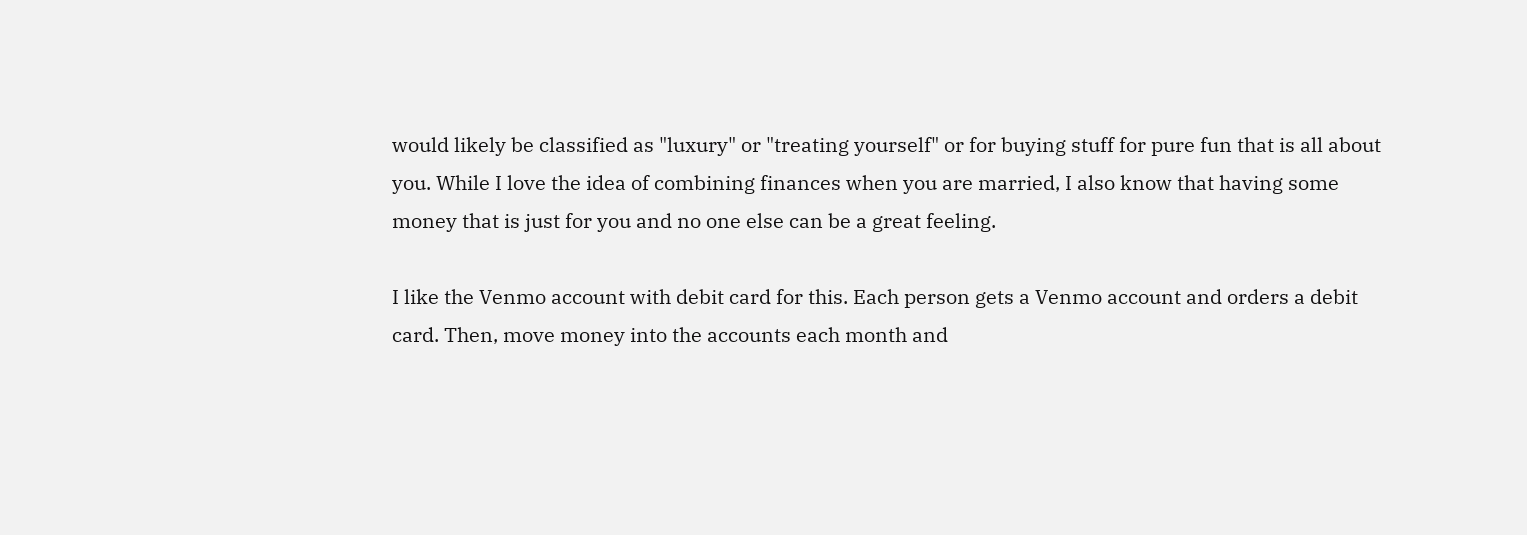would likely be classified as "luxury" or "treating yourself" or for buying stuff for pure fun that is all about you. While I love the idea of combining finances when you are married, I also know that having some money that is just for you and no one else can be a great feeling.

I like the Venmo account with debit card for this. Each person gets a Venmo account and orders a debit card. Then, move money into the accounts each month and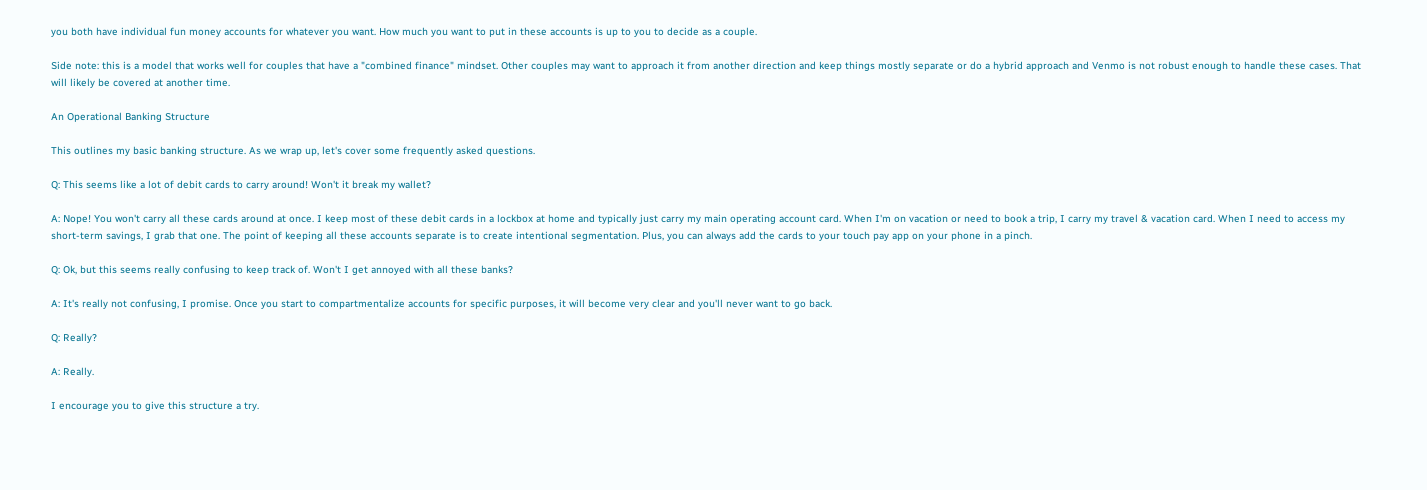you both have individual fun money accounts for whatever you want. How much you want to put in these accounts is up to you to decide as a couple.

Side note: this is a model that works well for couples that have a "combined finance" mindset. Other couples may want to approach it from another direction and keep things mostly separate or do a hybrid approach and Venmo is not robust enough to handle these cases. That will likely be covered at another time.

An Operational Banking Structure

This outlines my basic banking structure. As we wrap up, let's cover some frequently asked questions.

Q: This seems like a lot of debit cards to carry around! Won't it break my wallet?

A: Nope! You won't carry all these cards around at once. I keep most of these debit cards in a lockbox at home and typically just carry my main operating account card. When I'm on vacation or need to book a trip, I carry my travel & vacation card. When I need to access my short-term savings, I grab that one. The point of keeping all these accounts separate is to create intentional segmentation. Plus, you can always add the cards to your touch pay app on your phone in a pinch.

Q: Ok, but this seems really confusing to keep track of. Won't I get annoyed with all these banks?

A: It's really not confusing, I promise. Once you start to compartmentalize accounts for specific purposes, it will become very clear and you'll never want to go back.

Q: Really?

A: Really.

I encourage you to give this structure a try.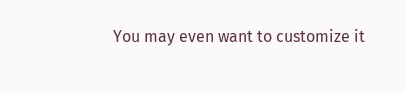You may even want to customize it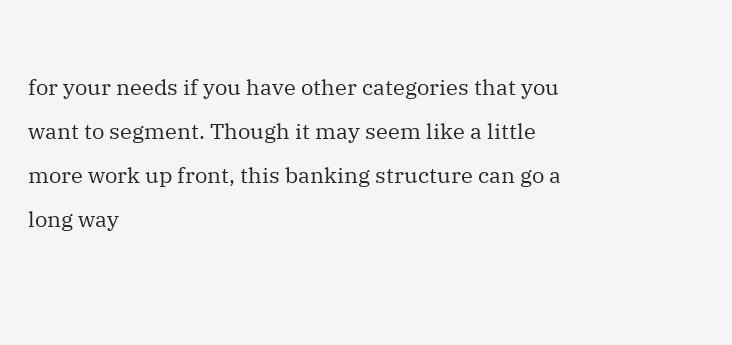for your needs if you have other categories that you want to segment. Though it may seem like a little more work up front, this banking structure can go a long way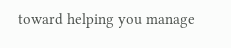toward helping you manage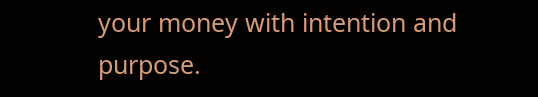your money with intention and purpose.